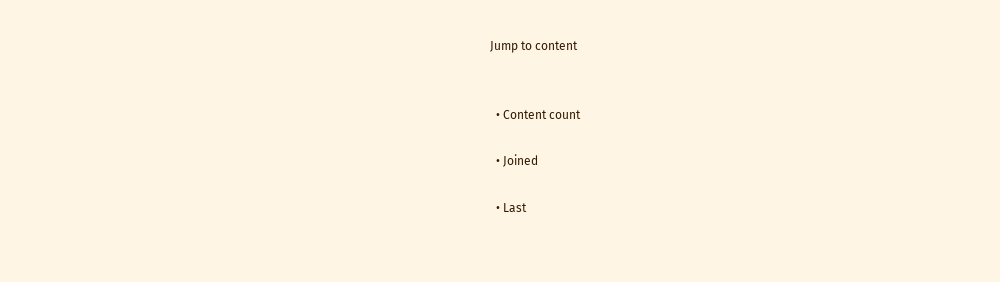Jump to content


  • Content count

  • Joined

  • Last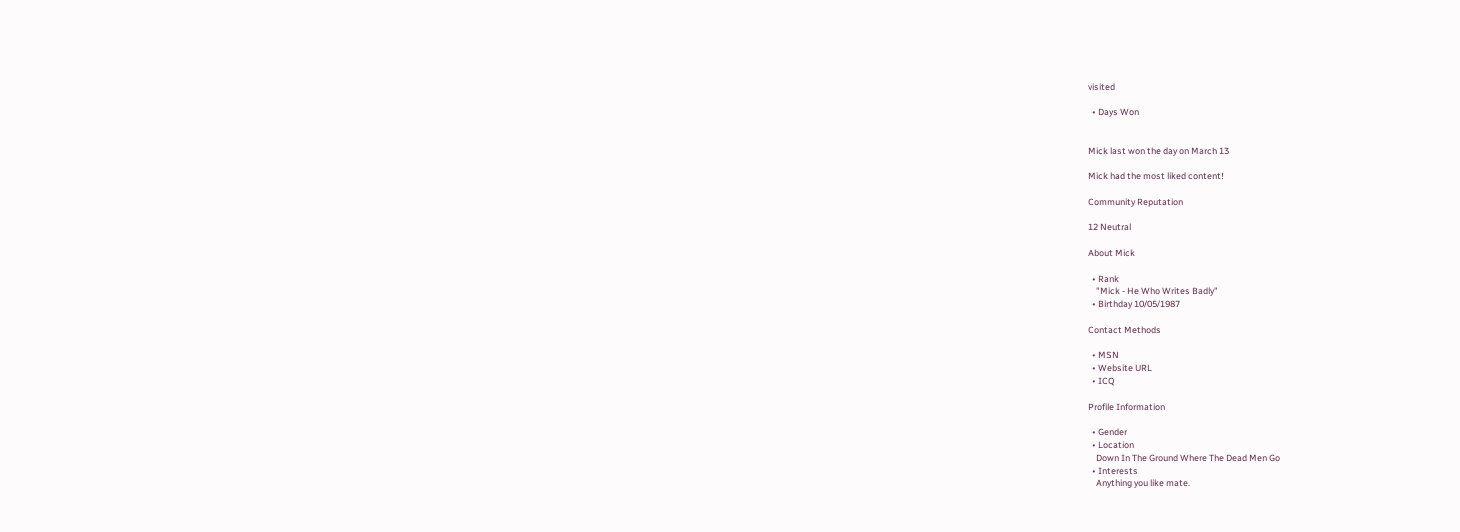visited

  • Days Won


Mick last won the day on March 13

Mick had the most liked content!

Community Reputation

12 Neutral

About Mick

  • Rank
    "Mick - He Who Writes Badly"
  • Birthday 10/05/1987

Contact Methods

  • MSN
  • Website URL
  • ICQ

Profile Information

  • Gender
  • Location
    Down In The Ground Where The Dead Men Go
  • Interests
    Anything you like mate.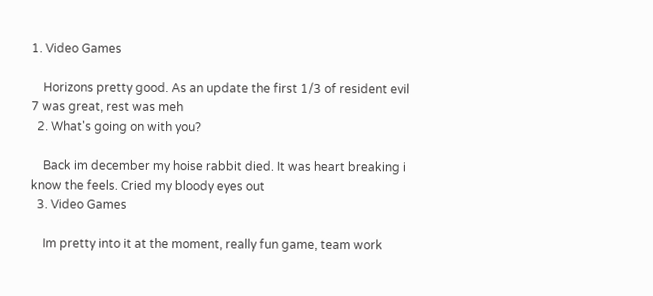1. Video Games

    Horizons pretty good. As an update the first 1/3 of resident evil 7 was great, rest was meh
  2. What's going on with you?

    Back im december my hoise rabbit died. It was heart breaking i know the feels. Cried my bloody eyes out
  3. Video Games

    Im pretty into it at the moment, really fun game, team work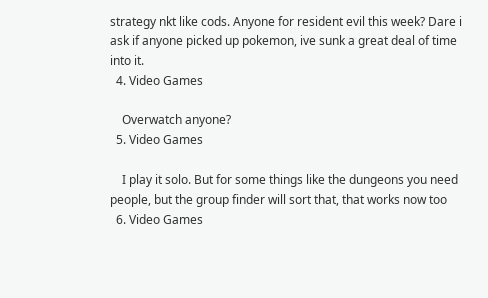strategy nkt like cods. Anyone for resident evil this week? Dare i ask if anyone picked up pokemon, ive sunk a great deal of time into it.
  4. Video Games

    Overwatch anyone?
  5. Video Games

    I play it solo. But for some things like the dungeons you need people, but the group finder will sort that, that works now too
  6. Video Games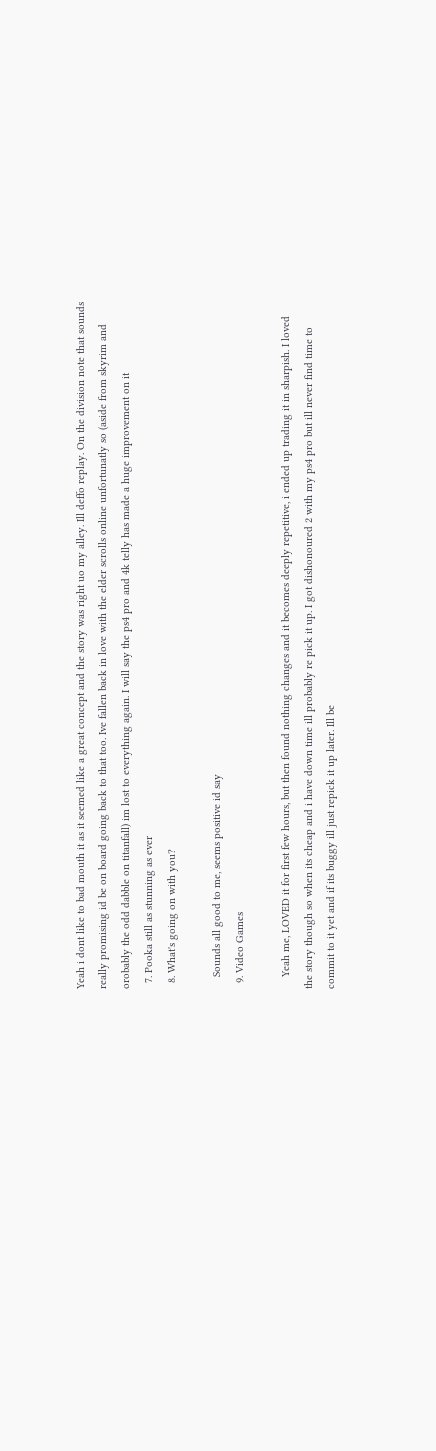Yeah i dont like to bad mouth it as it seemed like a great concept and the story was right uo my alley. Ill deffo replay. On the division note that sounds really promising id be on board going back to that too. Ive fallen back in love with the elder scrolls online unfortunatly so (aside from skyrim and orobably the odd dabble on titanfall) im lost to everything again. I will say the ps4 pro and 4k telly has made a huge improvement on it
  7. Pooka still as stunning as ever
  8. What's going on with you?

    Sounds all good to me, seems positive id say
  9. Video Games

    Yeah me, LOVED it for first few hours, but then found nothing changes and it becomes deeply repetitive, i ended up trading it in sharpish. I loved the story though so when its cheap and i have down time ill probably re pick it up. I got dishonoured 2 with my ps4 pro but ill never find time to commit to it yet and if its buggy ill just repick it up later. Ill be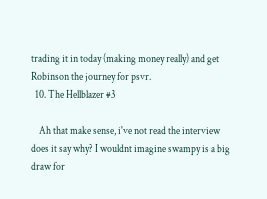trading it in today (making money really) and get Robinson the journey for psvr.
  10. The Hellblazer #3

    Ah that make sense, i've not read the interview does it say why? I wouldnt imagine swampy is a big draw for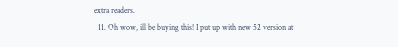extra readers.
  11. Oh wow, ill be buying this! I put up with new 52 version at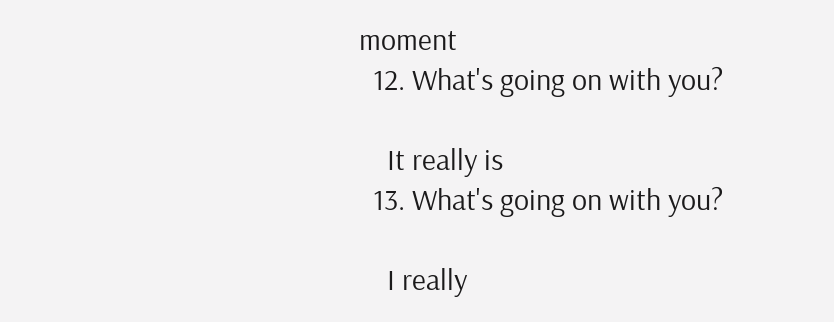moment
  12. What's going on with you?

    It really is
  13. What's going on with you?

    I really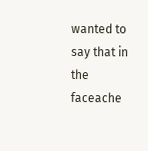wanted to say that in the faceache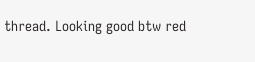thread. Looking good btw red